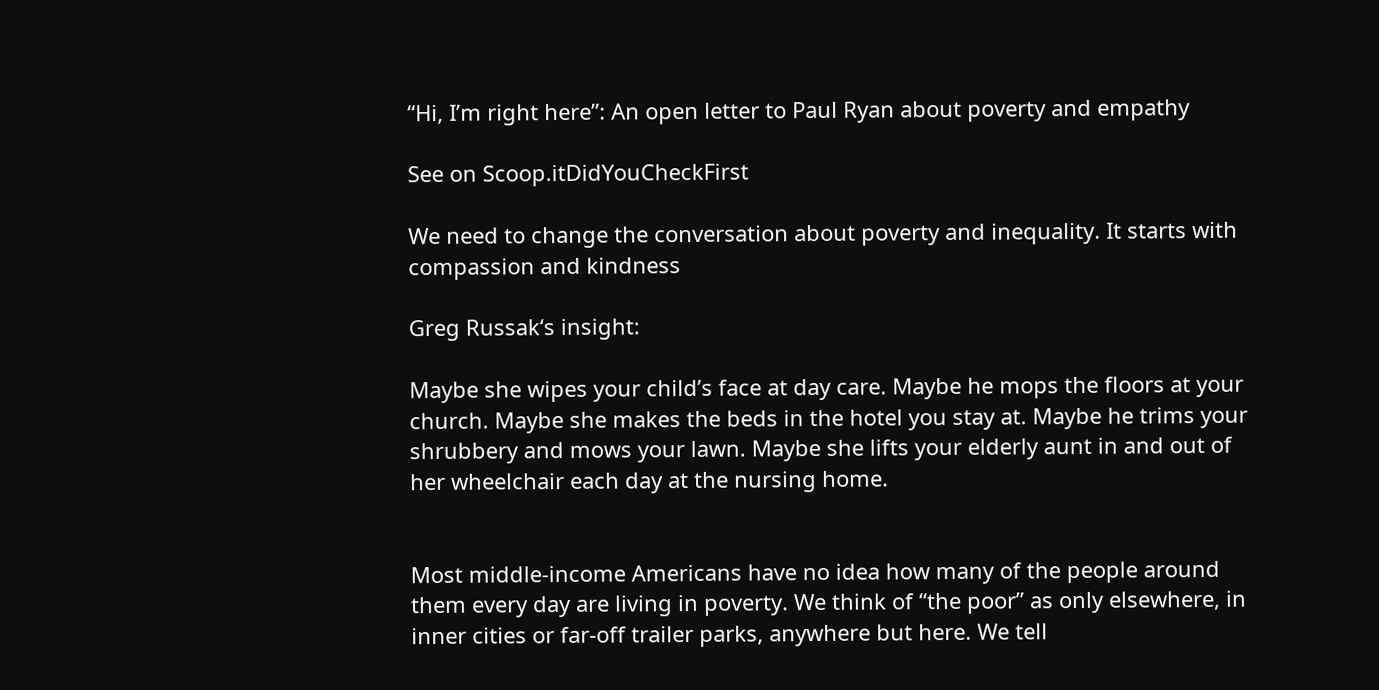“Hi, I’m right here”: An open letter to Paul Ryan about poverty and empathy

See on Scoop.itDidYouCheckFirst

We need to change the conversation about poverty and inequality. It starts with compassion and kindness

Greg Russak‘s insight:

Maybe she wipes your child’s face at day care. Maybe he mops the floors at your church. Maybe she makes the beds in the hotel you stay at. Maybe he trims your shrubbery and mows your lawn. Maybe she lifts your elderly aunt in and out of her wheelchair each day at the nursing home.


Most middle-income Americans have no idea how many of the people around them every day are living in poverty. We think of “the poor” as only elsewhere, in inner cities or far-off trailer parks, anywhere but here. We tell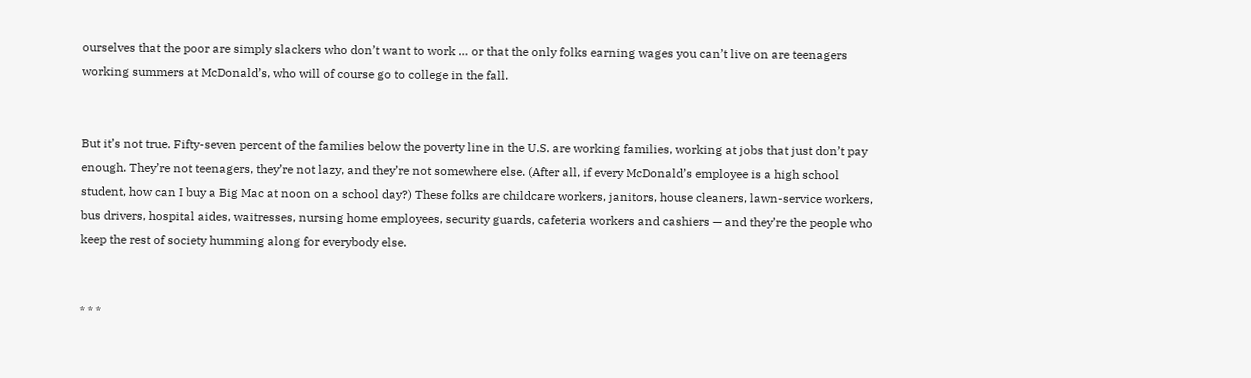ourselves that the poor are simply slackers who don’t want to work … or that the only folks earning wages you can’t live on are teenagers working summers at McDonald’s, who will of course go to college in the fall.


But it’s not true. Fifty-seven percent of the families below the poverty line in the U.S. are working families, working at jobs that just don’t pay enough. They’re not teenagers, they’re not lazy, and they’re not somewhere else. (After all, if every McDonald’s employee is a high school student, how can I buy a Big Mac at noon on a school day?) These folks are childcare workers, janitors, house cleaners, lawn-service workers, bus drivers, hospital aides, waitresses, nursing home employees, security guards, cafeteria workers and cashiers — and they’re the people who keep the rest of society humming along for everybody else.


* * *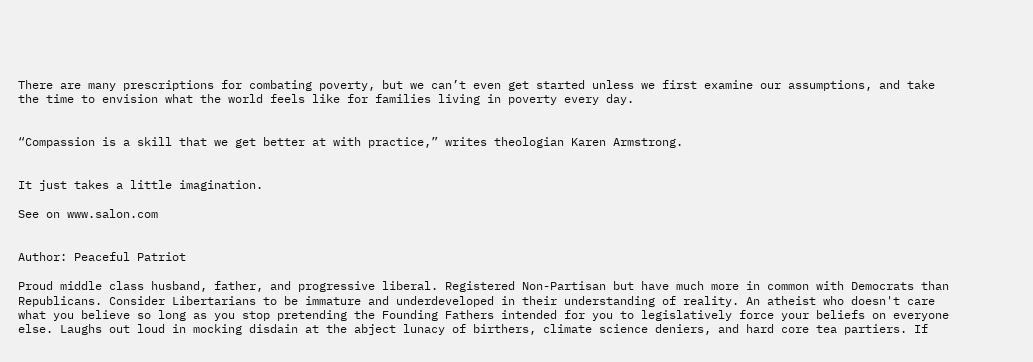There are many prescriptions for combating poverty, but we can’t even get started unless we first examine our assumptions, and take the time to envision what the world feels like for families living in poverty every day.


“Compassion is a skill that we get better at with practice,” writes theologian Karen Armstrong.


It just takes a little imagination.

See on www.salon.com


Author: Peaceful Patriot

Proud middle class husband, father, and progressive liberal. Registered Non-Partisan but have much more in common with Democrats than Republicans. Consider Libertarians to be immature and underdeveloped in their understanding of reality. An atheist who doesn't care what you believe so long as you stop pretending the Founding Fathers intended for you to legislatively force your beliefs on everyone else. Laughs out loud in mocking disdain at the abject lunacy of birthers, climate science deniers, and hard core tea partiers. If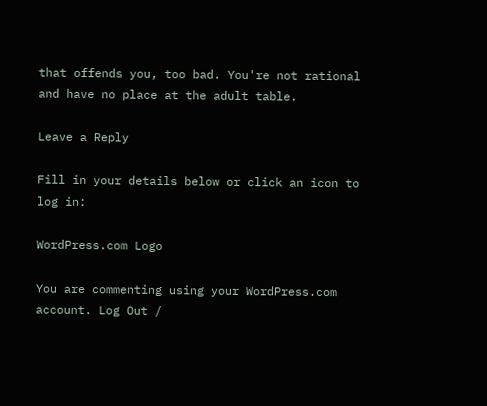that offends you, too bad. You're not rational and have no place at the adult table.

Leave a Reply

Fill in your details below or click an icon to log in:

WordPress.com Logo

You are commenting using your WordPress.com account. Log Out /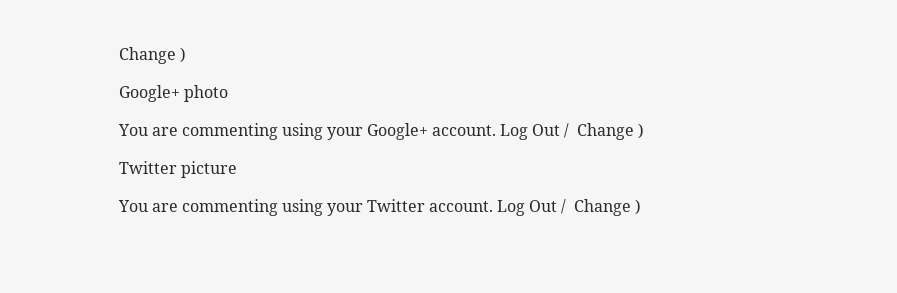Change )

Google+ photo

You are commenting using your Google+ account. Log Out /  Change )

Twitter picture

You are commenting using your Twitter account. Log Out /  Change )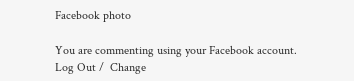Facebook photo

You are commenting using your Facebook account. Log Out /  Change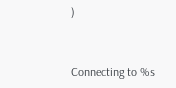)


Connecting to %s